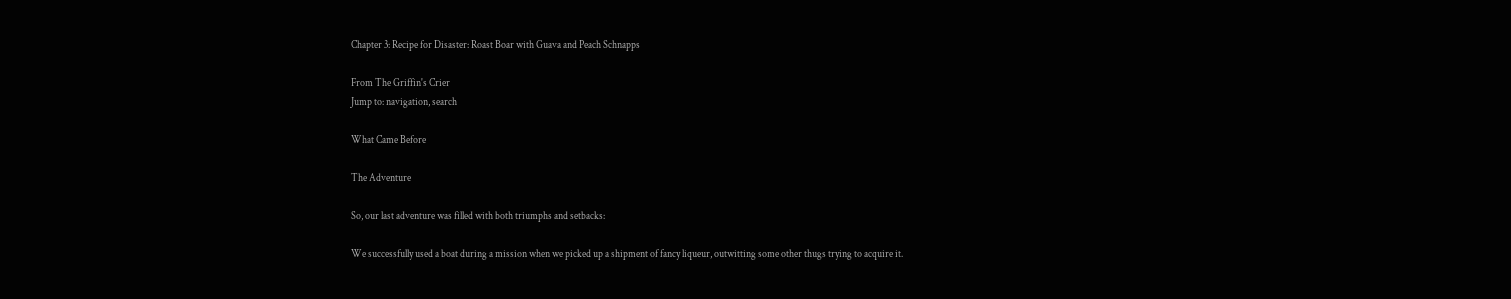Chapter 3: Recipe for Disaster: Roast Boar with Guava and Peach Schnapps

From The Griffin's Crier
Jump to: navigation, search

What Came Before

The Adventure

So, our last adventure was filled with both triumphs and setbacks:

We successfully used a boat during a mission when we picked up a shipment of fancy liqueur, outwitting some other thugs trying to acquire it.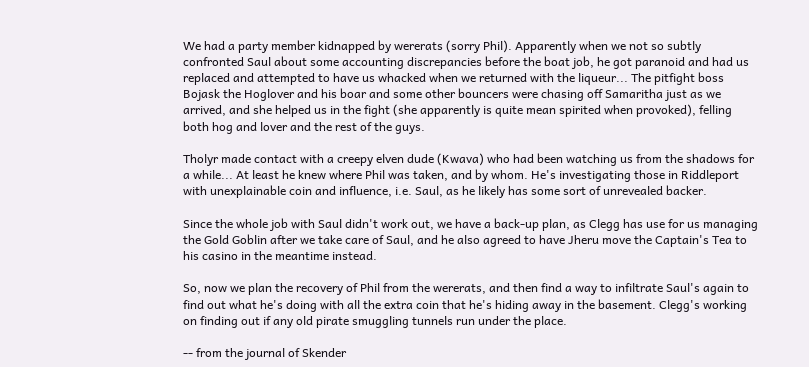We had a party member kidnapped by wererats (sorry Phil). Apparently when we not so subtly confronted Saul about some accounting discrepancies before the boat job, he got paranoid and had us replaced and attempted to have us whacked when we returned with the liqueur... The pitfight boss Bojask the Hoglover and his boar and some other bouncers were chasing off Samaritha just as we arrived, and she helped us in the fight (she apparently is quite mean spirited when provoked), felling both hog and lover and the rest of the guys.

Tholyr made contact with a creepy elven dude (Kwava) who had been watching us from the shadows for a while... At least he knew where Phil was taken, and by whom. He's investigating those in Riddleport with unexplainable coin and influence, i.e. Saul, as he likely has some sort of unrevealed backer.

Since the whole job with Saul didn't work out, we have a back-up plan, as Clegg has use for us managing the Gold Goblin after we take care of Saul, and he also agreed to have Jheru move the Captain's Tea to his casino in the meantime instead.

So, now we plan the recovery of Phil from the wererats, and then find a way to infiltrate Saul's again to find out what he's doing with all the extra coin that he's hiding away in the basement. Clegg's working on finding out if any old pirate smuggling tunnels run under the place.

-- from the journal of Skender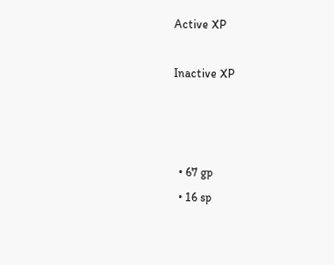Active XP

Inactive XP



  • 67 gp
  • 16 sp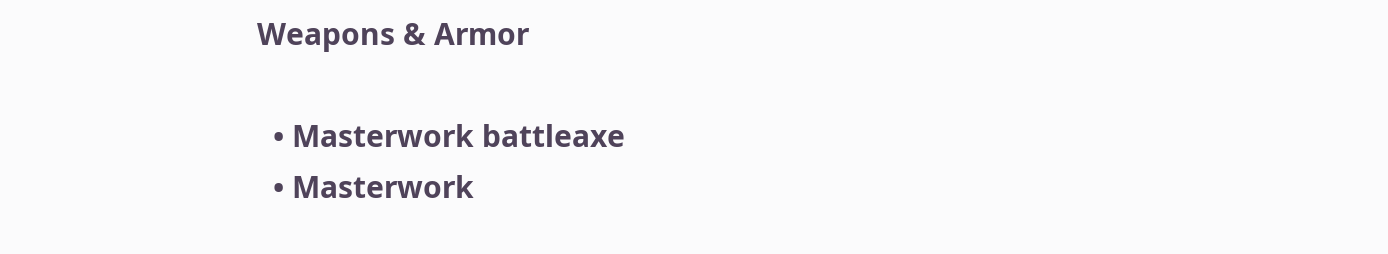Weapons & Armor

  • Masterwork battleaxe
  • Masterwork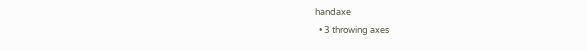handaxe
  • 3 throwing axes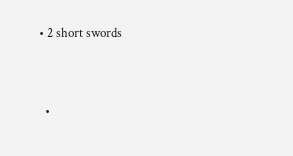• 2 short swords


  •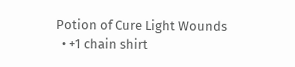Potion of Cure Light Wounds
  • +1 chain shirt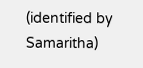(identified by Samaritha)